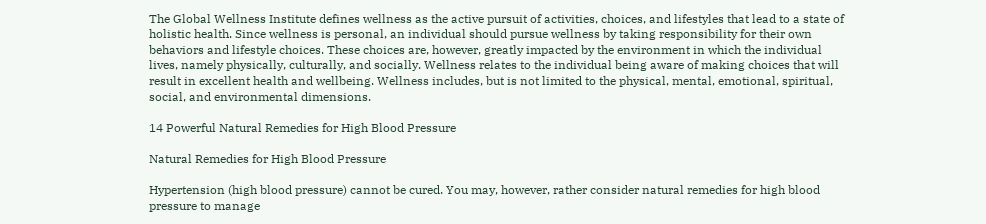The Global Wellness Institute defines wellness as the active pursuit of activities, choices, and lifestyles that lead to a state of holistic health. Since wellness is personal, an individual should pursue wellness by taking responsibility for their own behaviors and lifestyle choices. These choices are, however, greatly impacted by the environment in which the individual lives, namely physically, culturally, and socially. Wellness relates to the individual being aware of making choices that will result in excellent health and wellbeing. Wellness includes, but is not limited to the physical, mental, emotional, spiritual, social, and environmental dimensions.

14 Powerful Natural Remedies for High Blood Pressure

Natural Remedies for High Blood Pressure

Hypertension (high blood pressure) cannot be cured. You may, however, rather consider natural remedies for high blood pressure to manage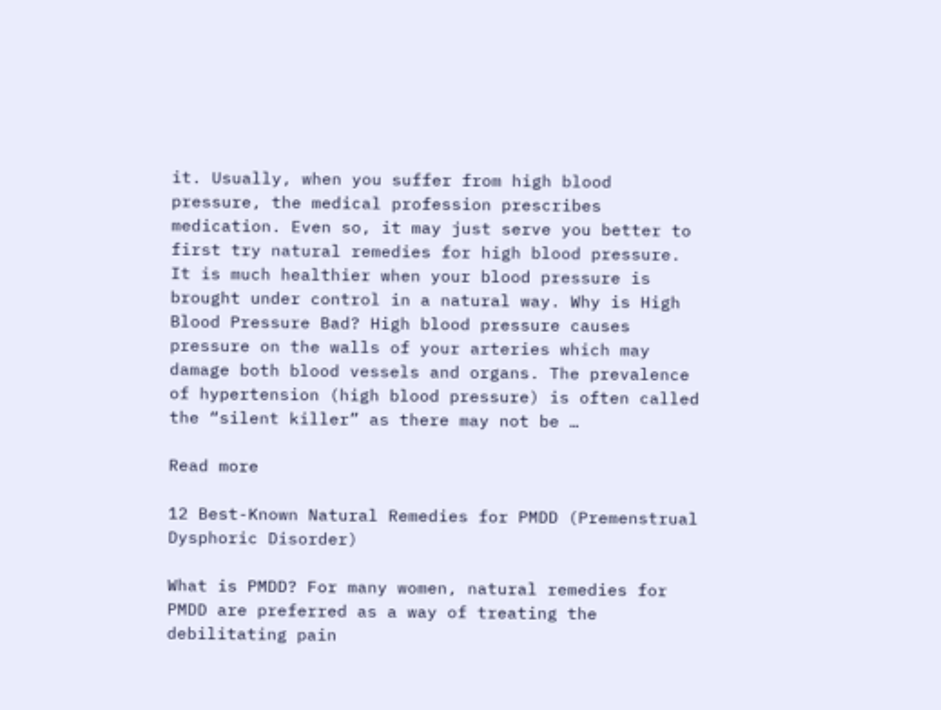it. Usually, when you suffer from high blood pressure, the medical profession prescribes medication. Even so, it may just serve you better to first try natural remedies for high blood pressure. It is much healthier when your blood pressure is brought under control in a natural way. Why is High Blood Pressure Bad? High blood pressure causes pressure on the walls of your arteries which may damage both blood vessels and organs. The prevalence of hypertension (high blood pressure) is often called the “silent killer” as there may not be …

Read more

12 Best-Known Natural Remedies for PMDD (Premenstrual Dysphoric Disorder)

What is PMDD? For many women, natural remedies for PMDD are preferred as a way of treating the debilitating pain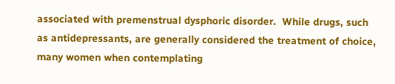associated with premenstrual dysphoric disorder.  While drugs, such as antidepressants, are generally considered the treatment of choice, many women when contemplating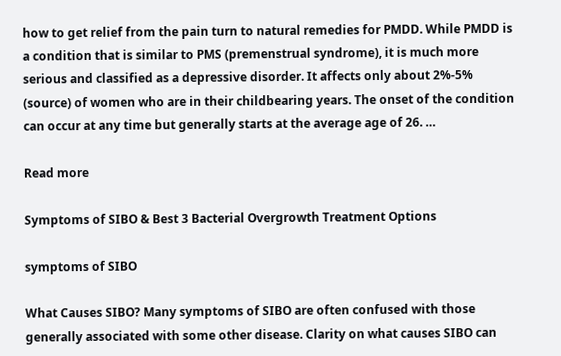how to get relief from the pain turn to natural remedies for PMDD. While PMDD is a condition that is similar to PMS (premenstrual syndrome), it is much more serious and classified as a depressive disorder. It affects only about 2%-5% (source) of women who are in their childbearing years. The onset of the condition can occur at any time but generally starts at the average age of 26. …

Read more

Symptoms of SIBO & Best 3 Bacterial Overgrowth Treatment Options

symptoms of SIBO

What Causes SIBO? Many symptoms of SIBO are often confused with those generally associated with some other disease. Clarity on what causes SIBO can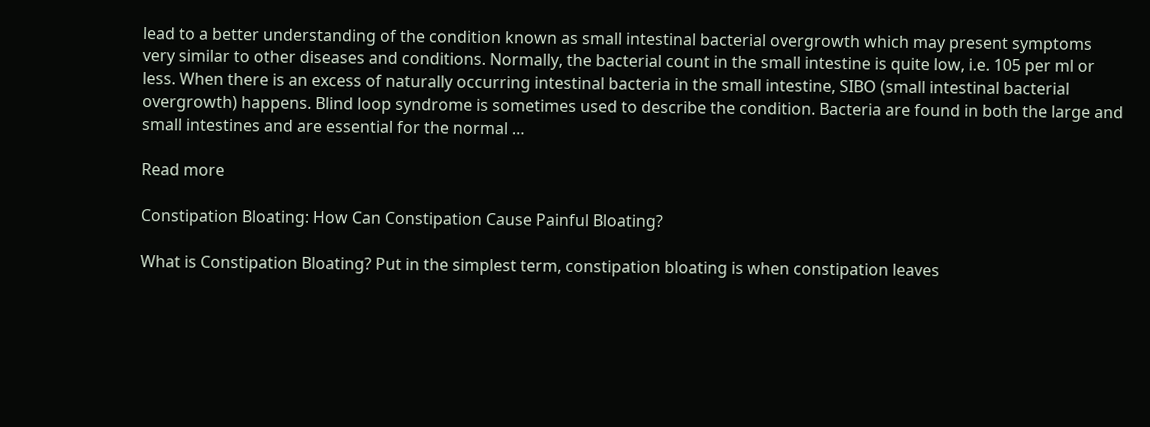lead to a better understanding of the condition known as small intestinal bacterial overgrowth which may present symptoms very similar to other diseases and conditions. Normally, the bacterial count in the small intestine is quite low, i.e. 105 per ml or less. When there is an excess of naturally occurring intestinal bacteria in the small intestine, SIBO (small intestinal bacterial overgrowth) happens. Blind loop syndrome is sometimes used to describe the condition. Bacteria are found in both the large and small intestines and are essential for the normal …

Read more

Constipation Bloating: How Can Constipation Cause Painful Bloating?

What is Constipation Bloating? Put in the simplest term, constipation bloating is when constipation leaves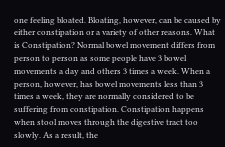one feeling bloated. Bloating, however, can be caused by either constipation or a variety of other reasons. What is Constipation? Normal bowel movement differs from person to person as some people have 3 bowel movements a day and others 3 times a week. When a person, however, has bowel movements less than 3 times a week, they are normally considered to be suffering from constipation. Constipation happens when stool moves through the digestive tract too slowly. As a result, the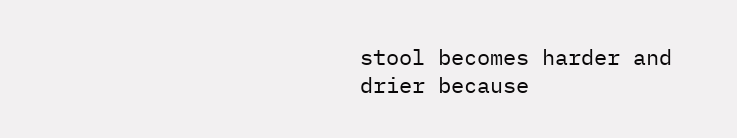stool becomes harder and drier because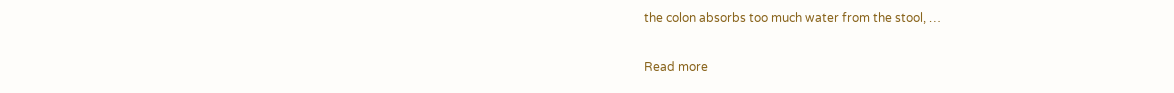the colon absorbs too much water from the stool, …

Read more